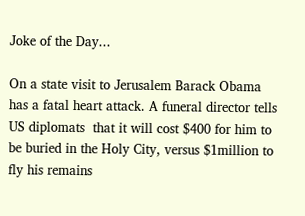Joke of the Day...

On a state visit to Jerusalem Barack Obama has a fatal heart attack. A funeral director tells US diplomats  that it will cost $400 for him to be buried in the Holy City, versus $1million to fly his remains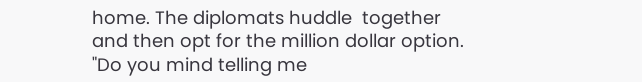home. The diplomats huddle  together and then opt for the million dollar option.
"Do you mind telling me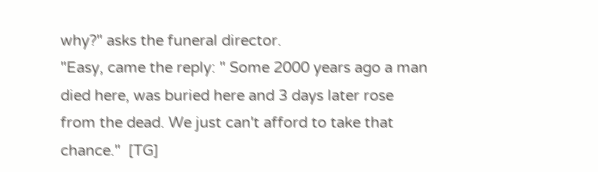why?" asks the funeral director.
"Easy, came the reply: " Some 2000 years ago a man died here, was buried here and 3 days later rose from the dead. We just can't afford to take that chance."  [TG]